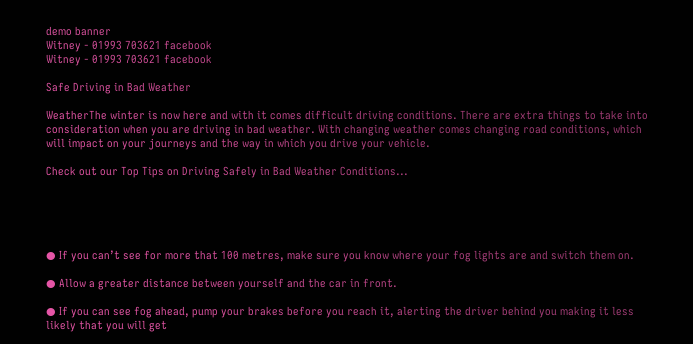demo banner
Witney - 01993 703621 facebook
Witney - 01993 703621 facebook

Safe Driving in Bad Weather

WeatherThe winter is now here and with it comes difficult driving conditions. There are extra things to take into consideration when you are driving in bad weather. With changing weather comes changing road conditions, which will impact on your journeys and the way in which you drive your vehicle.

Check out our Top Tips on Driving Safely in Bad Weather Conditions...





● If you can’t see for more that 100 metres, make sure you know where your fog lights are and switch them on.

● Allow a greater distance between yourself and the car in front.

● If you can see fog ahead, pump your brakes before you reach it, alerting the driver behind you making it less likely that you will get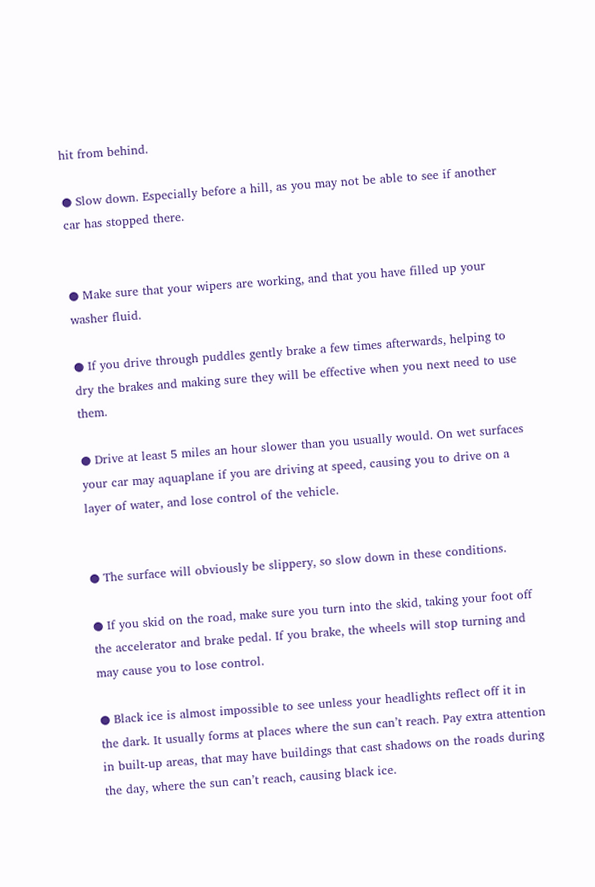hit from behind.

● Slow down. Especially before a hill, as you may not be able to see if another car has stopped there.


● Make sure that your wipers are working, and that you have filled up your washer fluid.

● If you drive through puddles gently brake a few times afterwards, helping to dry the brakes and making sure they will be effective when you next need to use them.

● Drive at least 5 miles an hour slower than you usually would. On wet surfaces your car may aquaplane if you are driving at speed, causing you to drive on a layer of water, and lose control of the vehicle.


● The surface will obviously be slippery, so slow down in these conditions.

● If you skid on the road, make sure you turn into the skid, taking your foot off the accelerator and brake pedal. If you brake, the wheels will stop turning and may cause you to lose control.

● Black ice is almost impossible to see unless your headlights reflect off it in the dark. It usually forms at places where the sun can’t reach. Pay extra attention in built-up areas, that may have buildings that cast shadows on the roads during the day, where the sun can’t reach, causing black ice.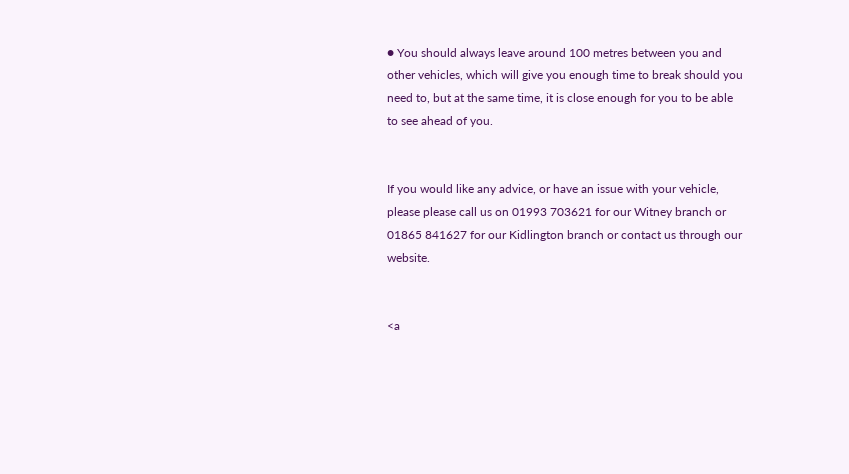● You should always leave around 100 metres between you and other vehicles, which will give you enough time to break should you need to, but at the same time, it is close enough for you to be able to see ahead of you.


If you would like any advice, or have an issue with your vehicle, please please call us on 01993 703621 for our Witney branch or 01865 841627 for our Kidlington branch or contact us through our website.


<a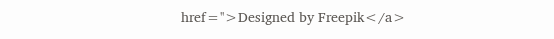href=''>Designed by Freepik</a>